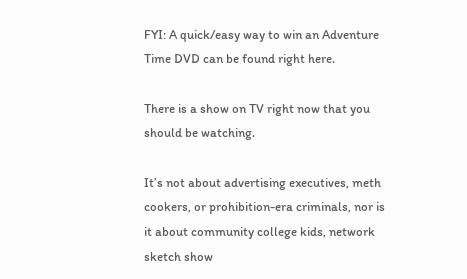FYI: A quick/easy way to win an Adventure Time DVD can be found right here.

There is a show on TV right now that you should be watching.

It’s not about advertising executives, meth cookers, or prohibition-era criminals, nor is it about community college kids, network sketch show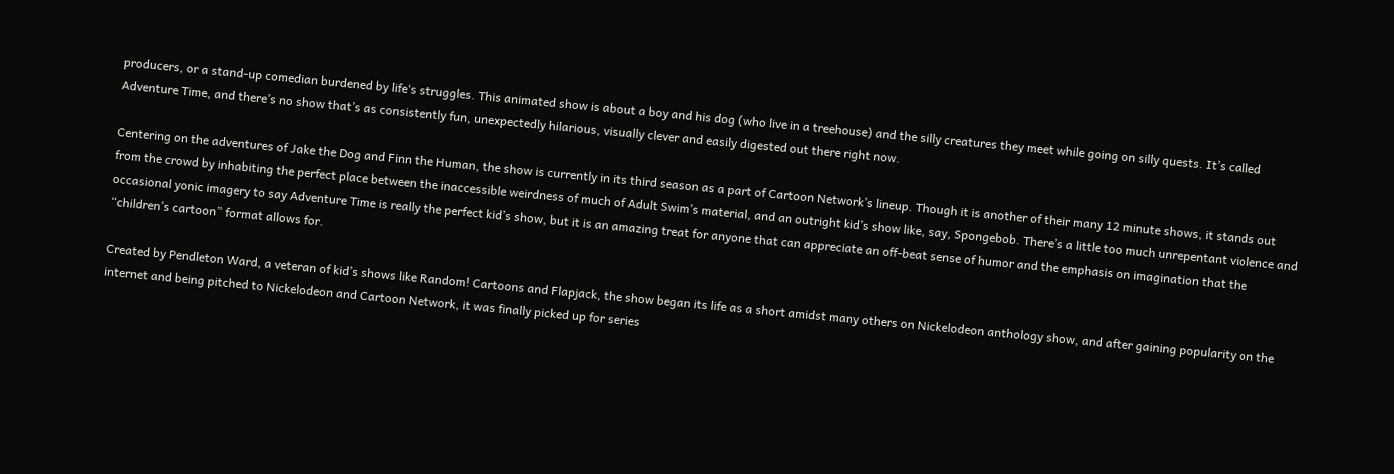producers, or a stand-up comedian burdened by life‘s struggles. This animated show is about a boy and his dog (who live in a treehouse) and the silly creatures they meet while going on silly quests. It’s called Adventure Time, and there’s no show that’s as consistently fun, unexpectedly hilarious, visually clever and easily digested out there right now.

Centering on the adventures of Jake the Dog and Finn the Human, the show is currently in its third season as a part of Cartoon Network’s lineup. Though it is another of their many 12 minute shows, it stands out from the crowd by inhabiting the perfect place between the inaccessible weirdness of much of Adult Swim’s material, and an outright kid’s show like, say, Spongebob. There’s a little too much unrepentant violence and occasional yonic imagery to say Adventure Time is really the perfect kid’s show, but it is an amazing treat for anyone that can appreciate an off-beat sense of humor and the emphasis on imagination that the “children’s cartoon” format allows for.

Created by Pendleton Ward, a veteran of kid’s shows like Random! Cartoons and Flapjack, the show began its life as a short amidst many others on Nickelodeon anthology show, and after gaining popularity on the internet and being pitched to Nickelodeon and Cartoon Network, it was finally picked up for series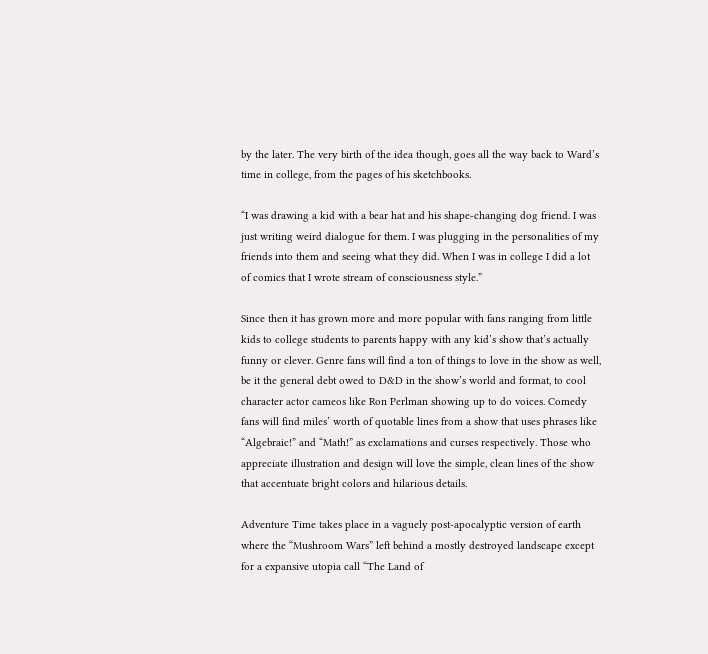by the later. The very birth of the idea though, goes all the way back to Ward’s time in college, from the pages of his sketchbooks.

“I was drawing a kid with a bear hat and his shape-changing dog friend. I was just writing weird dialogue for them. I was plugging in the personalities of my friends into them and seeing what they did. When I was in college I did a lot of comics that I wrote stream of consciousness style.”

Since then it has grown more and more popular with fans ranging from little kids to college students to parents happy with any kid’s show that’s actually funny or clever. Genre fans will find a ton of things to love in the show as well, be it the general debt owed to D&D in the show’s world and format, to cool character actor cameos like Ron Perlman showing up to do voices. Comedy fans will find miles’ worth of quotable lines from a show that uses phrases like “Algebraic!” and “Math!” as exclamations and curses respectively. Those who appreciate illustration and design will love the simple, clean lines of the show that accentuate bright colors and hilarious details.

Adventure Time takes place in a vaguely post-apocalyptic version of earth where the “Mushroom Wars” left behind a mostly destroyed landscape except for a expansive utopia call “The Land of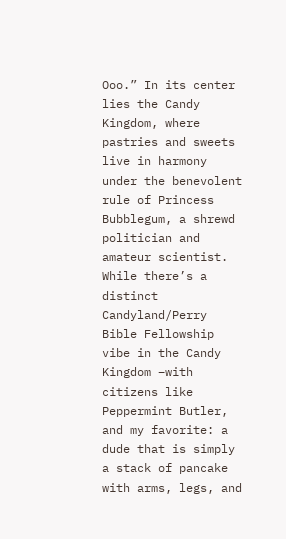Ooo.” In its center lies the Candy Kingdom, where pastries and sweets live in harmony under the benevolent rule of Princess Bubblegum, a shrewd politician and amateur scientist. While there’s a distinct Candyland/Perry Bible Fellowship vibe in the Candy Kingdom –with citizens like Peppermint Butler, and my favorite: a dude that is simply a stack of pancake with arms, legs, and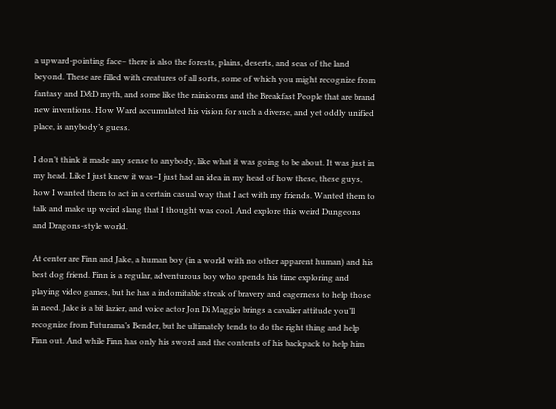a upward-pointing face– there is also the forests, plains, deserts, and seas of the land beyond. These are filled with creatures of all sorts, some of which you might recognize from fantasy and D&D myth, and some like the rainicorns and the Breakfast People that are brand new inventions. How Ward accumulated his vision for such a diverse, and yet oddly unified place, is anybody’s guess.

I don’t think it made any sense to anybody, like what it was going to be about. It was just in my head. Like I just knew it was–I just had an idea in my head of how these, these guys, how I wanted them to act in a certain casual way that I act with my friends. Wanted them to talk and make up weird slang that I thought was cool. And explore this weird Dungeons and Dragons-style world.

At center are Finn and Jake, a human boy (in a world with no other apparent human) and his best dog friend. Finn is a regular, adventurous boy who spends his time exploring and playing video games, but he has a indomitable streak of bravery and eagerness to help those in need. Jake is a bit lazier, and voice actor Jon Di Maggio brings a cavalier attitude you’ll recognize from Futurama’s Bender, but he ultimately tends to do the right thing and help Finn out. And while Finn has only his sword and the contents of his backpack to help him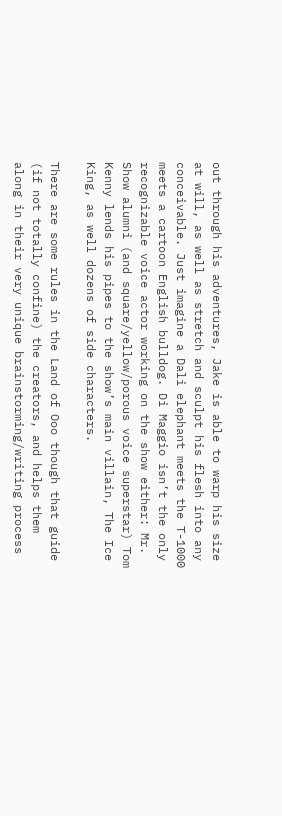out through his adventures, Jake is able to warp his size at will, as well as stretch and sculpt his flesh into any conceivable. Just imagine a Dali elephant meets the T-1000 meets a cartoon English bulldog. Di Maggio isn’t the only recognizable voice actor working on the show either: Mr. Show alumni (and square/yellow/porous voice superstar) Tom Kenny lends his pipes to the show’s main villain, The Ice King, as well dozens of side characters.

There are some rules in the Land of Ooo though that guide (if not totally confine) the creators, and helps them along in their very unique brainstorming/writing process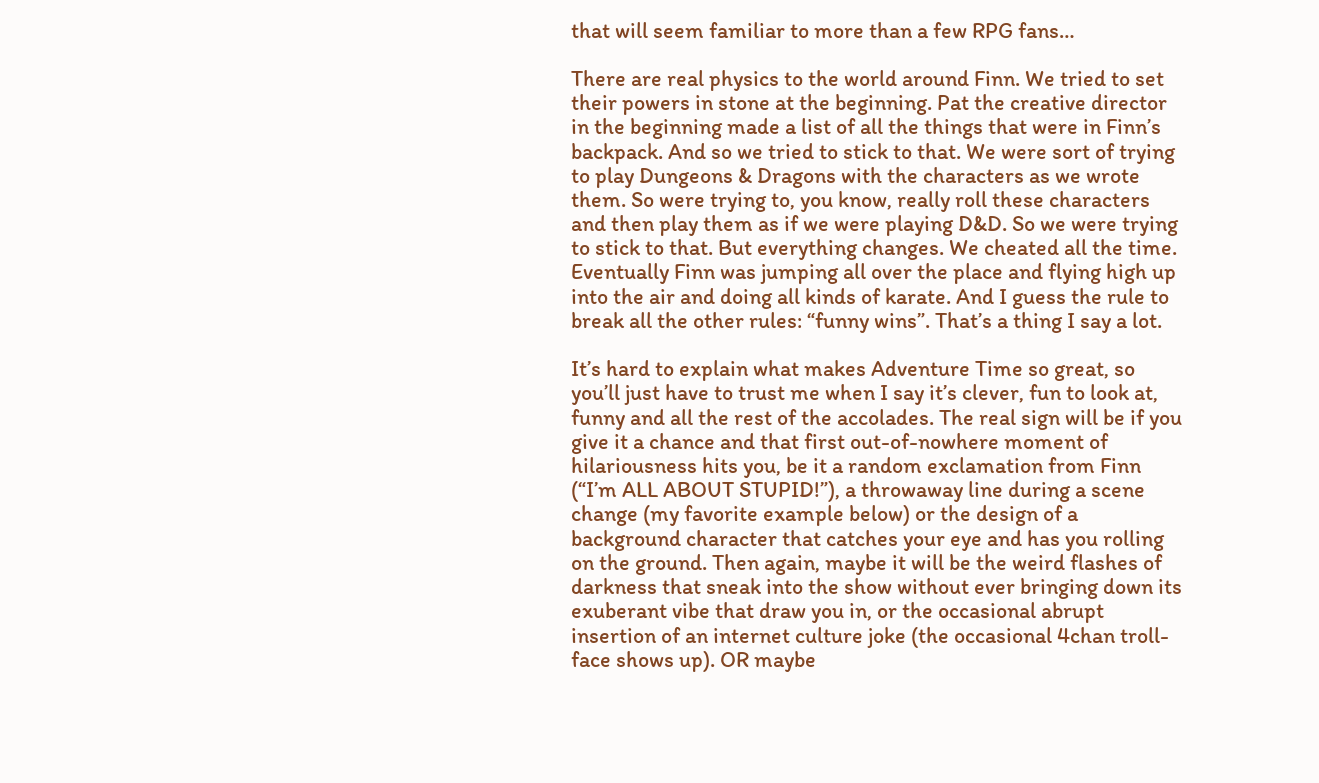that will seem familiar to more than a few RPG fans…

There are real physics to the world around Finn. We tried to set their powers in stone at the beginning. Pat the creative director in the beginning made a list of all the things that were in Finn’s backpack. And so we tried to stick to that. We were sort of trying to play Dungeons & Dragons with the characters as we wrote them. So were trying to, you know, really roll these characters and then play them as if we were playing D&D. So we were trying to stick to that. But everything changes. We cheated all the time. Eventually Finn was jumping all over the place and flying high up into the air and doing all kinds of karate. And I guess the rule to break all the other rules: “funny wins”. That’s a thing I say a lot.

It’s hard to explain what makes Adventure Time so great, so you’ll just have to trust me when I say it’s clever, fun to look at, funny and all the rest of the accolades. The real sign will be if you give it a chance and that first out-of-nowhere moment of hilariousness hits you, be it a random exclamation from Finn (“I’m ALL ABOUT STUPID!”), a throwaway line during a scene change (my favorite example below) or the design of a background character that catches your eye and has you rolling on the ground. Then again, maybe it will be the weird flashes of darkness that sneak into the show without ever bringing down its exuberant vibe that draw you in, or the occasional abrupt insertion of an internet culture joke (the occasional 4chan troll-face shows up). OR maybe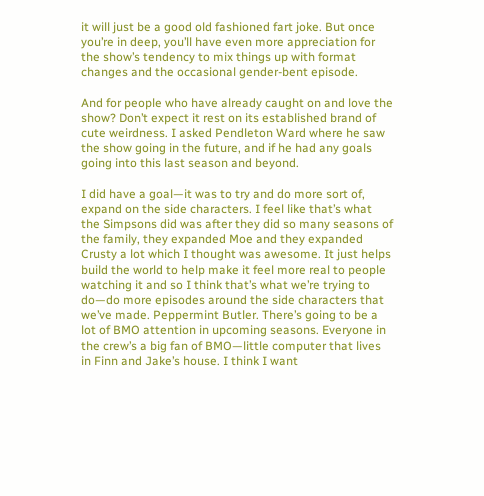it will just be a good old fashioned fart joke. But once you’re in deep, you’ll have even more appreciation for the show’s tendency to mix things up with format changes and the occasional gender-bent episode.

And for people who have already caught on and love the show? Don’t expect it rest on its established brand of cute weirdness. I asked Pendleton Ward where he saw the show going in the future, and if he had any goals going into this last season and beyond.

I did have a goal—it was to try and do more sort of, expand on the side characters. I feel like that’s what the Simpsons did was after they did so many seasons of the family, they expanded Moe and they expanded Crusty a lot which I thought was awesome. It just helps build the world to help make it feel more real to people watching it and so I think that’s what we’re trying to do—do more episodes around the side characters that we’ve made. Peppermint Butler. There’s going to be a lot of BMO attention in upcoming seasons. Everyone in the crew’s a big fan of BMO—little computer that lives in Finn and Jake’s house. I think I want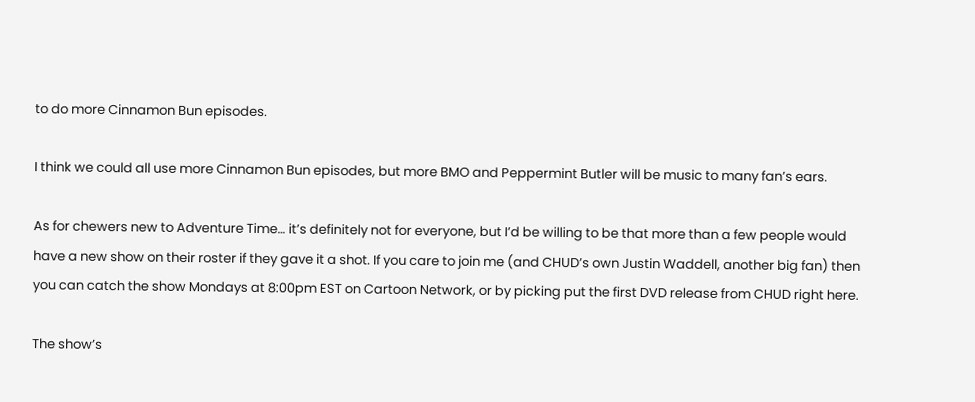to do more Cinnamon Bun episodes.

I think we could all use more Cinnamon Bun episodes, but more BMO and Peppermint Butler will be music to many fan’s ears.

As for chewers new to Adventure Time… it’s definitely not for everyone, but I’d be willing to be that more than a few people would have a new show on their roster if they gave it a shot. If you care to join me (and CHUD’s own Justin Waddell, another big fan) then you can catch the show Mondays at 8:00pm EST on Cartoon Network, or by picking put the first DVD release from CHUD right here.

The show’s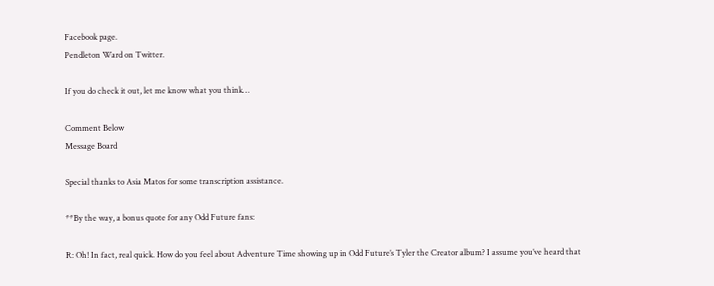Facebook page.
Pendleton Ward on Twitter.

If you do check it out, let me know what you think…

Comment Below
Message Board

Special thanks to Asia Matos for some transcription assistance.

**By the way, a bonus quote for any Odd Future fans:

R: Oh! In fact, real quick. How do you feel about Adventure Time showing up in Odd Future’s Tyler the Creator album? I assume you’ve heard that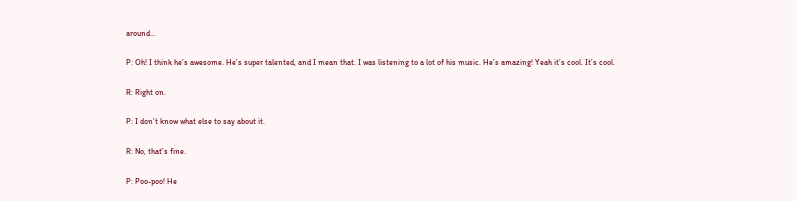around…

P: Oh! I think he’s awesome. He’s super talented, and I mean that. I was listening to a lot of his music. He’s amazing! Yeah it’s cool. It’s cool.

R: Right on.

P: I don’t know what else to say about it.

R: No, that’s fine.

P: Poo-poo! He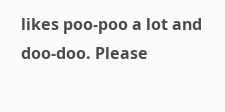likes poo-poo a lot and doo-doo. Please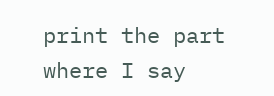print the part where I say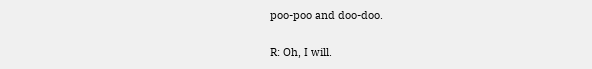poo-poo and doo-doo.

R: Oh, I will.